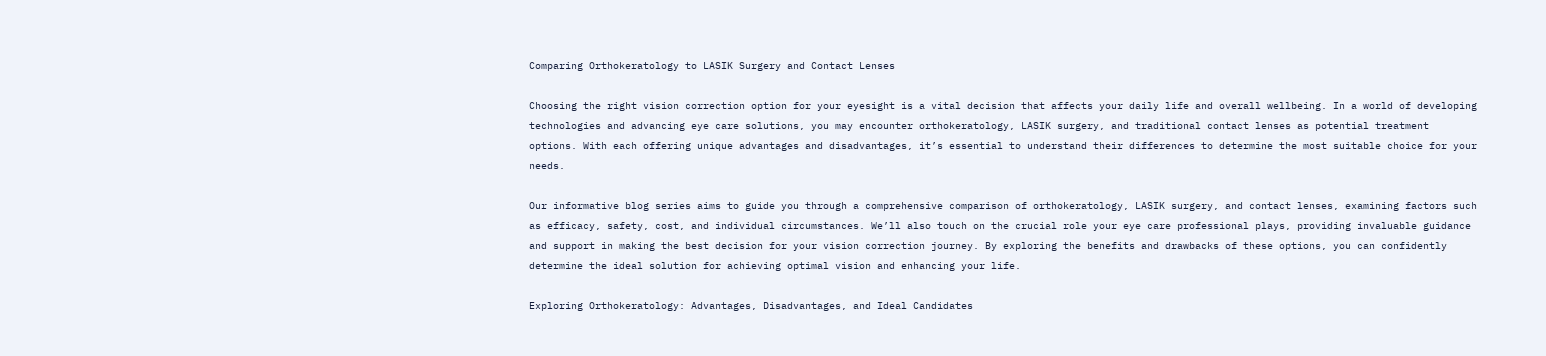Comparing Orthokeratology to LASIK Surgery and Contact Lenses

Choosing the right vision correction option for your eyesight is a vital decision that affects your daily life and overall wellbeing. In a world of developing technologies and advancing eye care solutions, you may encounter orthokeratology, LASIK surgery, and traditional contact lenses as potential treatment options. With each offering unique advantages and disadvantages, it’s essential to understand their differences to determine the most suitable choice for your needs.

Our informative blog series aims to guide you through a comprehensive comparison of orthokeratology, LASIK surgery, and contact lenses, examining factors such as efficacy, safety, cost, and individual circumstances. We’ll also touch on the crucial role your eye care professional plays, providing invaluable guidance and support in making the best decision for your vision correction journey. By exploring the benefits and drawbacks of these options, you can confidently determine the ideal solution for achieving optimal vision and enhancing your life.

Exploring Orthokeratology: Advantages, Disadvantages, and Ideal Candidates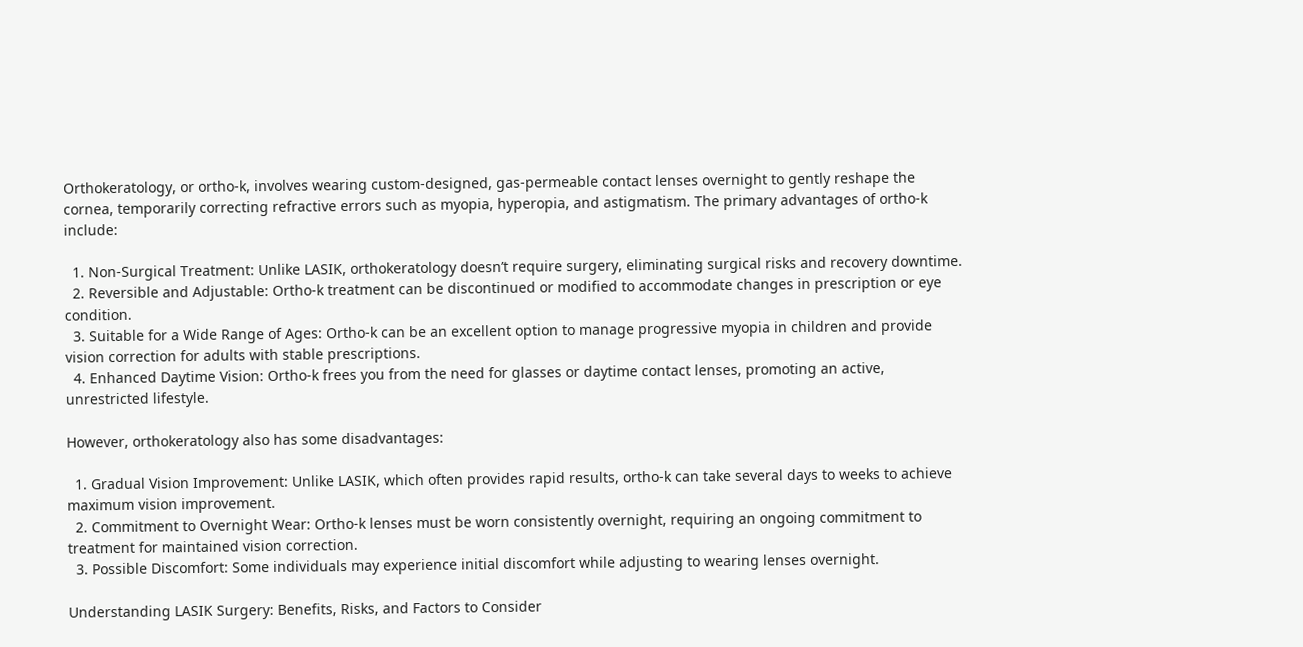Orthokeratology, or ortho-k, involves wearing custom-designed, gas-permeable contact lenses overnight to gently reshape the cornea, temporarily correcting refractive errors such as myopia, hyperopia, and astigmatism. The primary advantages of ortho-k include:

  1. Non-Surgical Treatment: Unlike LASIK, orthokeratology doesn’t require surgery, eliminating surgical risks and recovery downtime.
  2. Reversible and Adjustable: Ortho-k treatment can be discontinued or modified to accommodate changes in prescription or eye condition.
  3. Suitable for a Wide Range of Ages: Ortho-k can be an excellent option to manage progressive myopia in children and provide vision correction for adults with stable prescriptions.
  4. Enhanced Daytime Vision: Ortho-k frees you from the need for glasses or daytime contact lenses, promoting an active, unrestricted lifestyle.

However, orthokeratology also has some disadvantages:

  1. Gradual Vision Improvement: Unlike LASIK, which often provides rapid results, ortho-k can take several days to weeks to achieve maximum vision improvement.
  2. Commitment to Overnight Wear: Ortho-k lenses must be worn consistently overnight, requiring an ongoing commitment to treatment for maintained vision correction.
  3. Possible Discomfort: Some individuals may experience initial discomfort while adjusting to wearing lenses overnight.

Understanding LASIK Surgery: Benefits, Risks, and Factors to Consider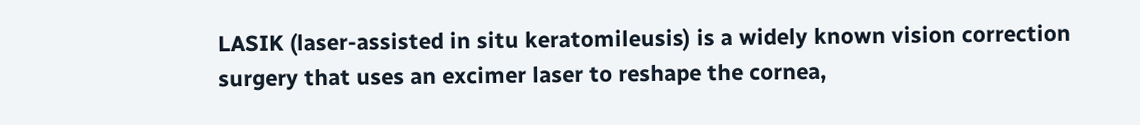LASIK (laser-assisted in situ keratomileusis) is a widely known vision correction surgery that uses an excimer laser to reshape the cornea,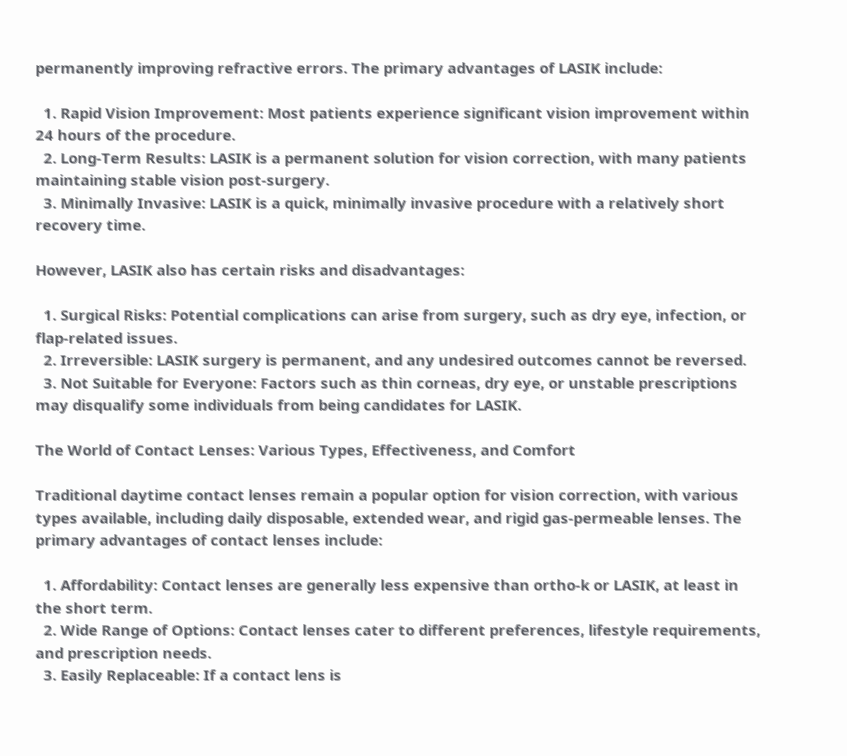permanently improving refractive errors. The primary advantages of LASIK include:

  1. Rapid Vision Improvement: Most patients experience significant vision improvement within 24 hours of the procedure.
  2. Long-Term Results: LASIK is a permanent solution for vision correction, with many patients maintaining stable vision post-surgery.
  3. Minimally Invasive: LASIK is a quick, minimally invasive procedure with a relatively short recovery time.

However, LASIK also has certain risks and disadvantages:

  1. Surgical Risks: Potential complications can arise from surgery, such as dry eye, infection, or flap-related issues.
  2. Irreversible: LASIK surgery is permanent, and any undesired outcomes cannot be reversed.
  3. Not Suitable for Everyone: Factors such as thin corneas, dry eye, or unstable prescriptions may disqualify some individuals from being candidates for LASIK.

The World of Contact Lenses: Various Types, Effectiveness, and Comfort

Traditional daytime contact lenses remain a popular option for vision correction, with various types available, including daily disposable, extended wear, and rigid gas-permeable lenses. The primary advantages of contact lenses include:

  1. Affordability: Contact lenses are generally less expensive than ortho-k or LASIK, at least in the short term.
  2. Wide Range of Options: Contact lenses cater to different preferences, lifestyle requirements, and prescription needs.
  3. Easily Replaceable: If a contact lens is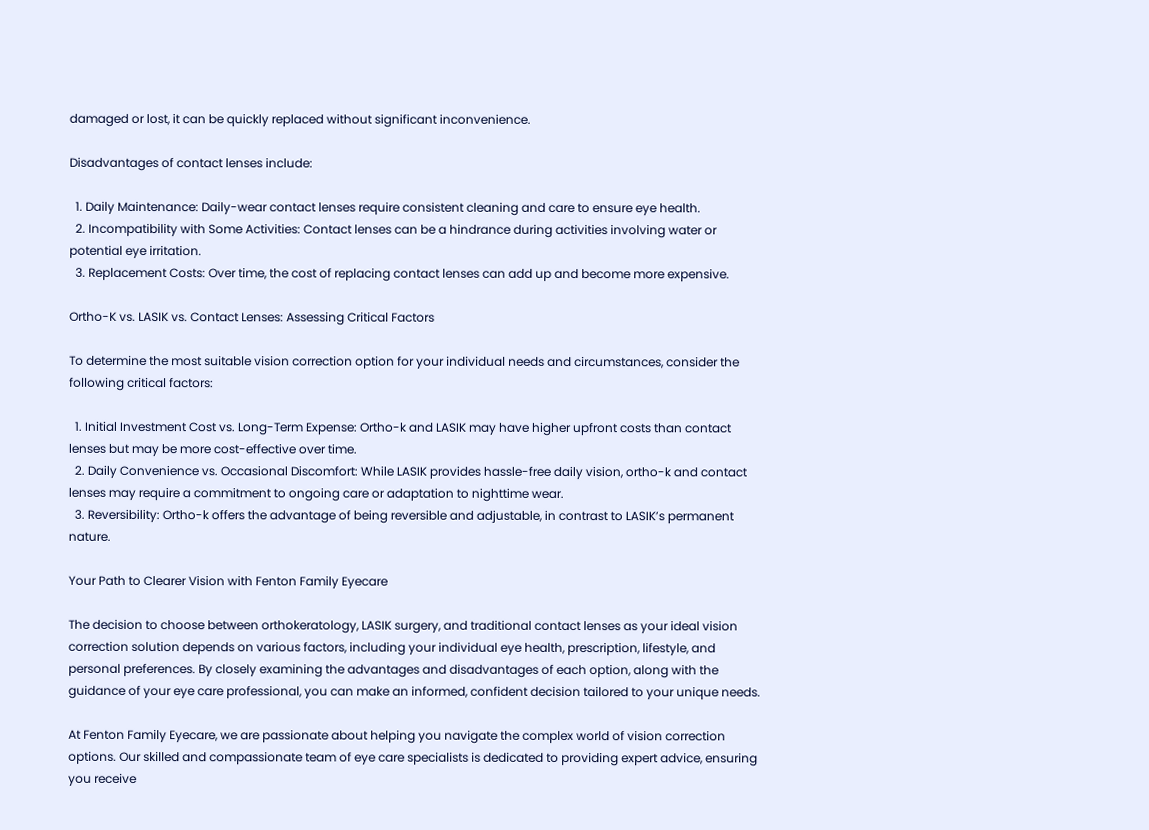damaged or lost, it can be quickly replaced without significant inconvenience.

Disadvantages of contact lenses include:

  1. Daily Maintenance: Daily-wear contact lenses require consistent cleaning and care to ensure eye health.
  2. Incompatibility with Some Activities: Contact lenses can be a hindrance during activities involving water or potential eye irritation.
  3. Replacement Costs: Over time, the cost of replacing contact lenses can add up and become more expensive.

Ortho-K vs. LASIK vs. Contact Lenses: Assessing Critical Factors

To determine the most suitable vision correction option for your individual needs and circumstances, consider the following critical factors:

  1. Initial Investment Cost vs. Long-Term Expense: Ortho-k and LASIK may have higher upfront costs than contact lenses but may be more cost-effective over time.
  2. Daily Convenience vs. Occasional Discomfort: While LASIK provides hassle-free daily vision, ortho-k and contact lenses may require a commitment to ongoing care or adaptation to nighttime wear.
  3. Reversibility: Ortho-k offers the advantage of being reversible and adjustable, in contrast to LASIK’s permanent nature.

Your Path to Clearer Vision with Fenton Family Eyecare

The decision to choose between orthokeratology, LASIK surgery, and traditional contact lenses as your ideal vision correction solution depends on various factors, including your individual eye health, prescription, lifestyle, and personal preferences. By closely examining the advantages and disadvantages of each option, along with the guidance of your eye care professional, you can make an informed, confident decision tailored to your unique needs.

At Fenton Family Eyecare, we are passionate about helping you navigate the complex world of vision correction options. Our skilled and compassionate team of eye care specialists is dedicated to providing expert advice, ensuring you receive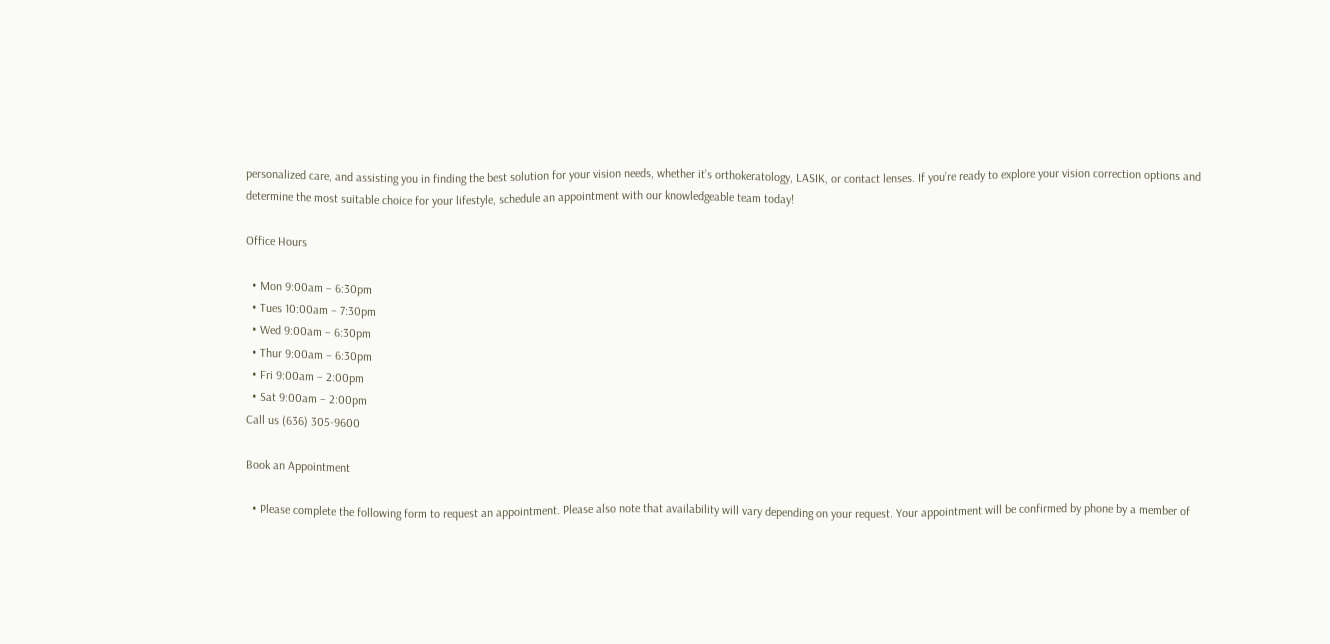personalized care, and assisting you in finding the best solution for your vision needs, whether it’s orthokeratology, LASIK, or contact lenses. If you’re ready to explore your vision correction options and determine the most suitable choice for your lifestyle, schedule an appointment with our knowledgeable team today!

Office Hours

  • Mon 9:00am – 6:30pm
  • Tues 10:00am – 7:30pm
  • Wed 9:00am – 6:30pm
  • Thur 9:00am – 6:30pm
  • Fri 9:00am – 2:00pm
  • Sat 9:00am – 2:00pm
Call us (636) 305-9600

Book an Appointment

  • Please complete the following form to request an appointment. Please also note that availability will vary depending on your request. Your appointment will be confirmed by phone by a member of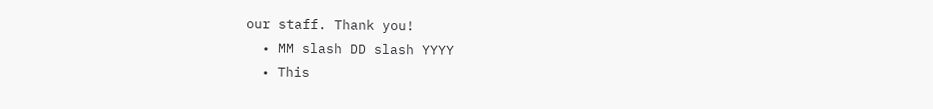our staff. Thank you!
  • MM slash DD slash YYYY
  • This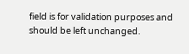field is for validation purposes and should be left unchanged.